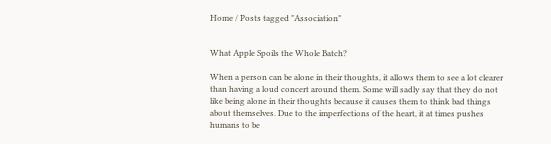Home / Posts tagged "Association"


What Apple Spoils the Whole Batch?

When a person can be alone in their thoughts, it allows them to see a lot clearer than having a loud concert around them. Some will sadly say that they do not like being alone in their thoughts because it causes them to think bad things about themselves. Due to the imperfections of the heart, it at times pushes humans to be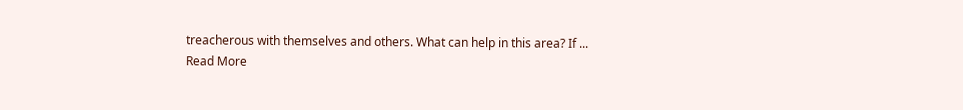treacherous with themselves and others. What can help in this area? If ...
Read More